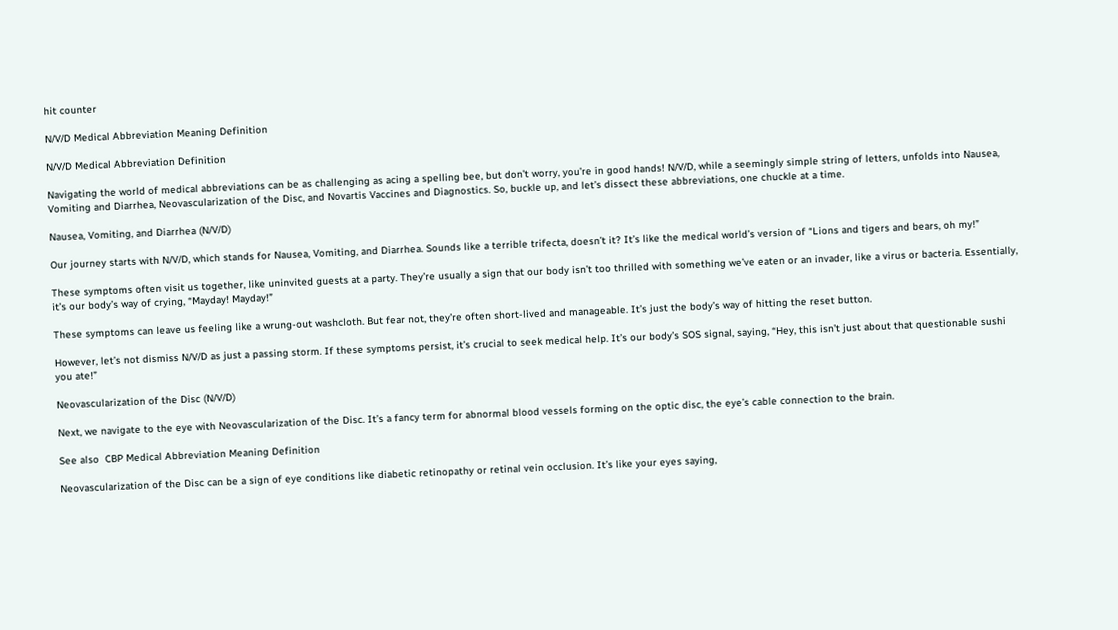hit counter

N/V/D Medical Abbreviation Meaning Definition

N/V/D Medical Abbreviation Definition

Navigating the world of medical abbreviations can be as challenging as acing a spelling bee, but don’t worry, you’re in good hands! N/V/D, while a seemingly simple string of letters, unfolds into Nausea, Vomiting and Diarrhea, Neovascularization of the Disc, and Novartis Vaccines and Diagnostics. So, buckle up, and let’s dissect these abbreviations, one chuckle at a time.

Nausea, Vomiting, and Diarrhea (N/V/D)

Our journey starts with N/V/D, which stands for Nausea, Vomiting, and Diarrhea. Sounds like a terrible trifecta, doesn’t it? It’s like the medical world’s version of “Lions and tigers and bears, oh my!”

These symptoms often visit us together, like uninvited guests at a party. They’re usually a sign that our body isn’t too thrilled with something we’ve eaten or an invader, like a virus or bacteria. Essentially, it’s our body’s way of crying, “Mayday! Mayday!”

These symptoms can leave us feeling like a wrung-out washcloth. But fear not, they’re often short-lived and manageable. It’s just the body’s way of hitting the reset button.

However, let’s not dismiss N/V/D as just a passing storm. If these symptoms persist, it’s crucial to seek medical help. It’s our body’s SOS signal, saying, “Hey, this isn’t just about that questionable sushi you ate!”

Neovascularization of the Disc (N/V/D)

Next, we navigate to the eye with Neovascularization of the Disc. It’s a fancy term for abnormal blood vessels forming on the optic disc, the eye’s cable connection to the brain.

See also  CBP Medical Abbreviation Meaning Definition

Neovascularization of the Disc can be a sign of eye conditions like diabetic retinopathy or retinal vein occlusion. It’s like your eyes saying,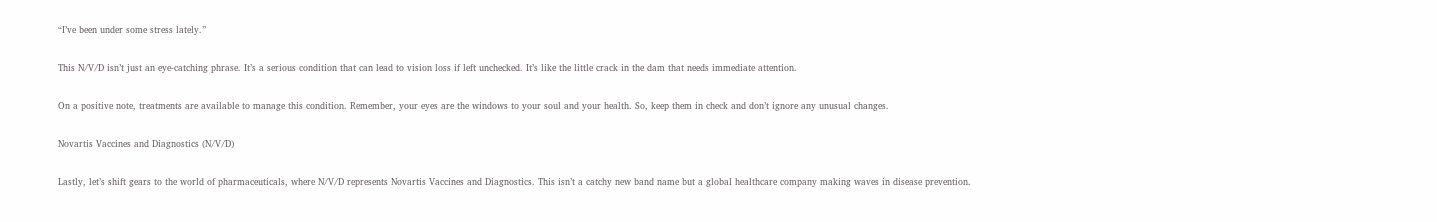“I’ve been under some stress lately.”

This N/V/D isn’t just an eye-catching phrase. It’s a serious condition that can lead to vision loss if left unchecked. It’s like the little crack in the dam that needs immediate attention.

On a positive note, treatments are available to manage this condition. Remember, your eyes are the windows to your soul and your health. So, keep them in check and don’t ignore any unusual changes.

Novartis Vaccines and Diagnostics (N/V/D)

Lastly, let’s shift gears to the world of pharmaceuticals, where N/V/D represents Novartis Vaccines and Diagnostics. This isn’t a catchy new band name but a global healthcare company making waves in disease prevention.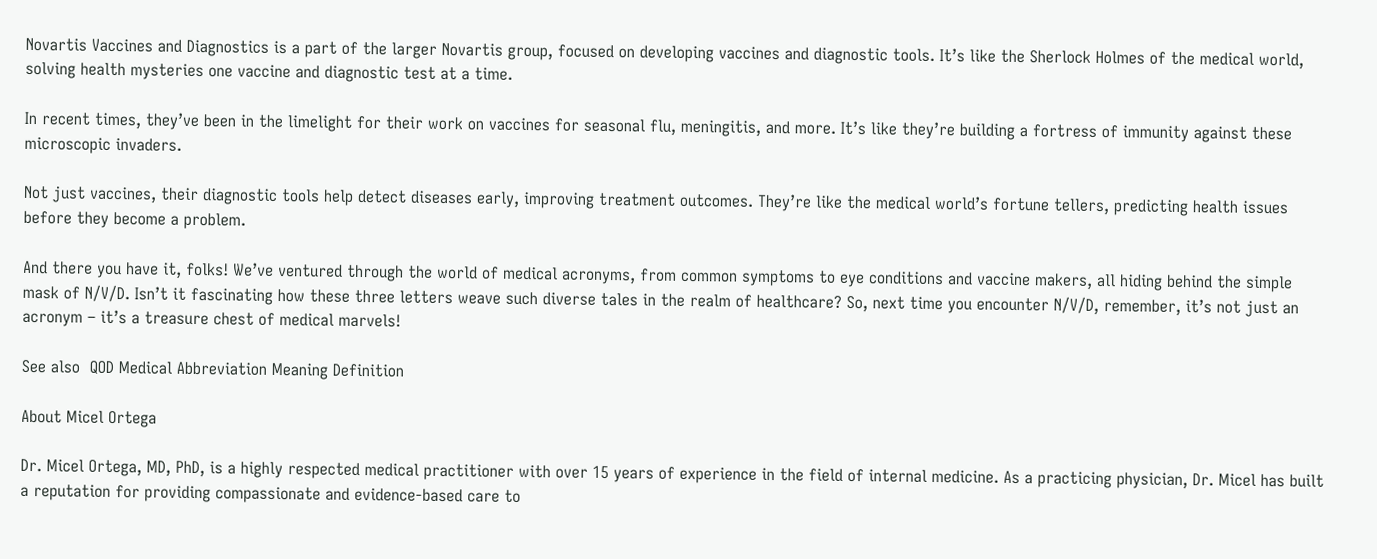Novartis Vaccines and Diagnostics is a part of the larger Novartis group, focused on developing vaccines and diagnostic tools. It’s like the Sherlock Holmes of the medical world, solving health mysteries one vaccine and diagnostic test at a time.

In recent times, they’ve been in the limelight for their work on vaccines for seasonal flu, meningitis, and more. It’s like they’re building a fortress of immunity against these microscopic invaders.

Not just vaccines, their diagnostic tools help detect diseases early, improving treatment outcomes. They’re like the medical world’s fortune tellers, predicting health issues before they become a problem.

And there you have it, folks! We’ve ventured through the world of medical acronyms, from common symptoms to eye conditions and vaccine makers, all hiding behind the simple mask of N/V/D. Isn’t it fascinating how these three letters weave such diverse tales in the realm of healthcare? So, next time you encounter N/V/D, remember, it’s not just an acronym – it’s a treasure chest of medical marvels!

See also  QOD Medical Abbreviation Meaning Definition

About Micel Ortega

Dr. Micel Ortega, MD, PhD, is a highly respected medical practitioner with over 15 years of experience in the field of internal medicine. As a practicing physician, Dr. Micel has built a reputation for providing compassionate and evidence-based care to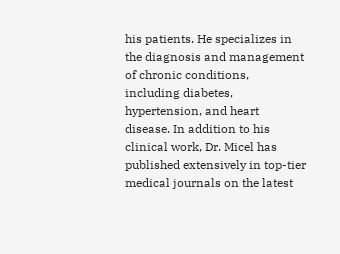his patients. He specializes in the diagnosis and management of chronic conditions, including diabetes, hypertension, and heart disease. In addition to his clinical work, Dr. Micel has published extensively in top-tier medical journals on the latest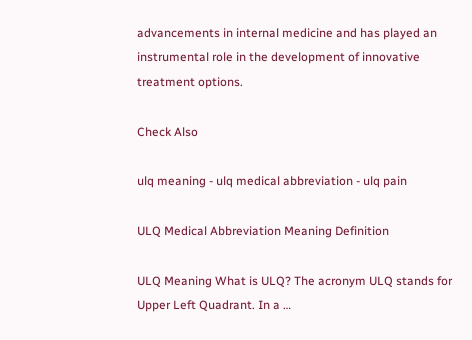advancements in internal medicine and has played an instrumental role in the development of innovative treatment options.

Check Also

ulq meaning - ulq medical abbreviation - ulq pain

ULQ Medical Abbreviation Meaning Definition

ULQ Meaning What is ULQ? The acronym ULQ stands for Upper Left Quadrant. In a …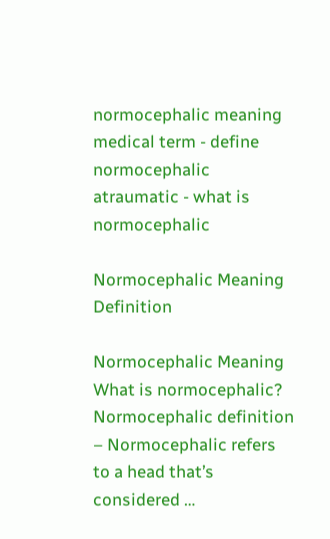normocephalic meaning medical term - define normocephalic atraumatic - what is normocephalic

Normocephalic Meaning Definition

Normocephalic Meaning What is normocephalic? Normocephalic definition – Normocephalic refers to a head that’s considered …